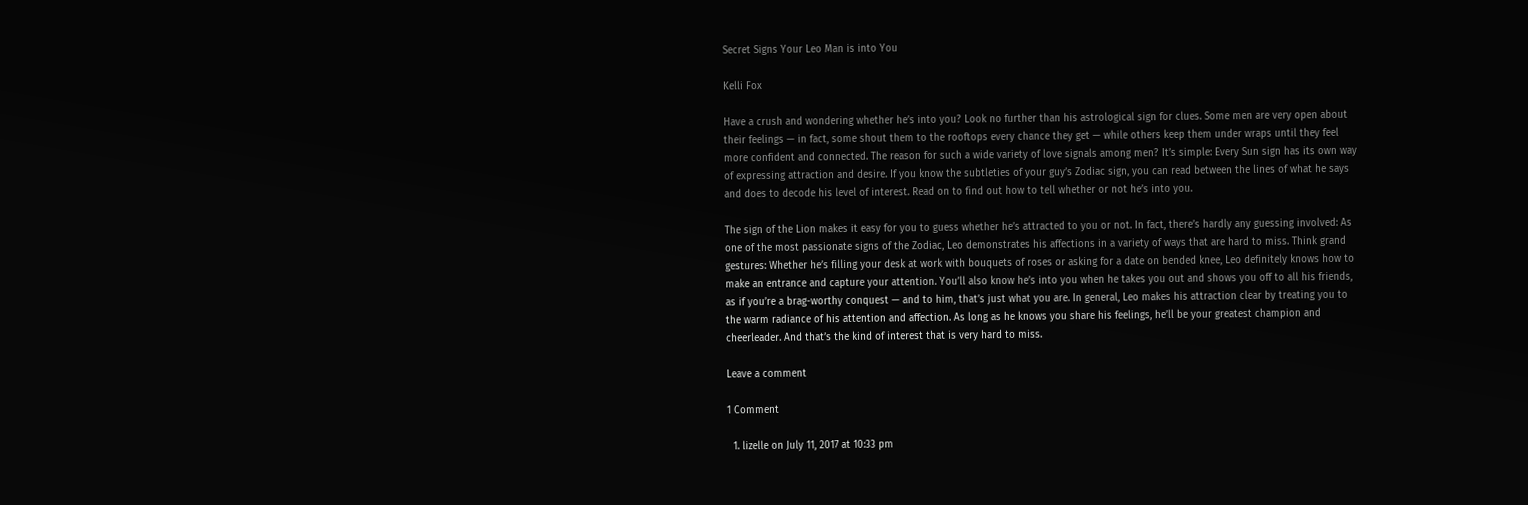Secret Signs Your Leo Man is into You

Kelli Fox

Have a crush and wondering whether he’s into you? Look no further than his astrological sign for clues. Some men are very open about their feelings — in fact, some shout them to the rooftops every chance they get — while others keep them under wraps until they feel more confident and connected. The reason for such a wide variety of love signals among men? It’s simple: Every Sun sign has its own way of expressing attraction and desire. If you know the subtleties of your guy’s Zodiac sign, you can read between the lines of what he says and does to decode his level of interest. Read on to find out how to tell whether or not he’s into you.

The sign of the Lion makes it easy for you to guess whether he’s attracted to you or not. In fact, there’s hardly any guessing involved: As one of the most passionate signs of the Zodiac, Leo demonstrates his affections in a variety of ways that are hard to miss. Think grand gestures: Whether he’s filling your desk at work with bouquets of roses or asking for a date on bended knee, Leo definitely knows how to make an entrance and capture your attention. You’ll also know he’s into you when he takes you out and shows you off to all his friends, as if you’re a brag-worthy conquest — and to him, that’s just what you are. In general, Leo makes his attraction clear by treating you to the warm radiance of his attention and affection. As long as he knows you share his feelings, he’ll be your greatest champion and cheerleader. And that’s the kind of interest that is very hard to miss.

Leave a comment

1 Comment

  1. lizelle on July 11, 2017 at 10:33 pm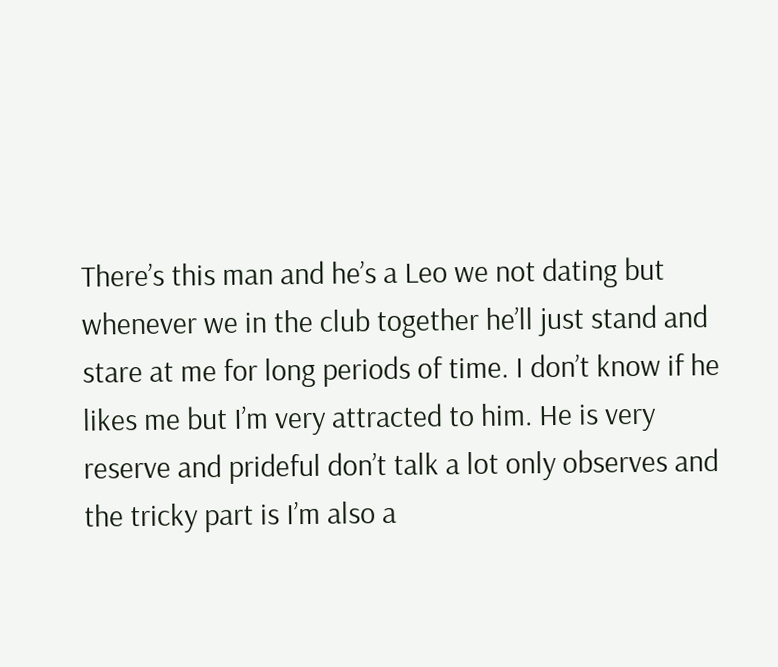There’s this man and he’s a Leo we not dating but whenever we in the club together he’ll just stand and stare at me for long periods of time. I don’t know if he likes me but I’m very attracted to him. He is very reserve and prideful don’t talk a lot only observes and the tricky part is I’m also a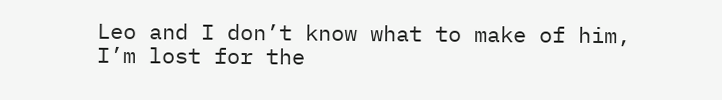Leo and I don’t know what to make of him, I’m lost for the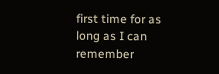first time for as long as I can remember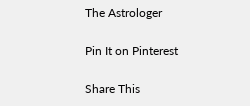The Astrologer

Pin It on Pinterest

Share This